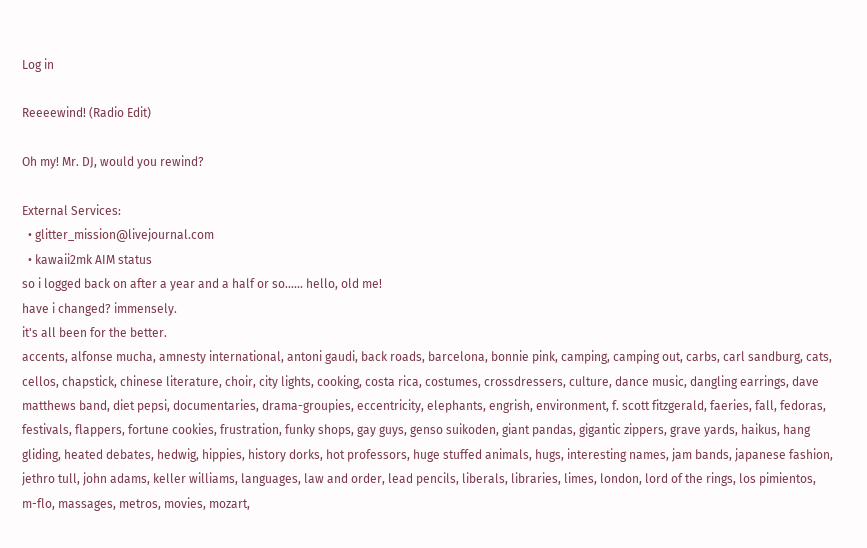Log in

Reeeewind! (Radio Edit)

Oh my! Mr. DJ, would you rewind?

External Services:
  • glitter_mission@livejournal.com
  • kawaii2mk AIM status
so i logged back on after a year and a half or so...... hello, old me!
have i changed? immensely.
it's all been for the better.
accents, alfonse mucha, amnesty international, antoni gaudi, back roads, barcelona, bonnie pink, camping, camping out, carbs, carl sandburg, cats, cellos, chapstick, chinese literature, choir, city lights, cooking, costa rica, costumes, crossdressers, culture, dance music, dangling earrings, dave matthews band, diet pepsi, documentaries, drama-groupies, eccentricity, elephants, engrish, environment, f. scott fitzgerald, faeries, fall, fedoras, festivals, flappers, fortune cookies, frustration, funky shops, gay guys, genso suikoden, giant pandas, gigantic zippers, grave yards, haikus, hang gliding, heated debates, hedwig, hippies, history dorks, hot professors, huge stuffed animals, hugs, interesting names, jam bands, japanese fashion, jethro tull, john adams, keller williams, languages, law and order, lead pencils, liberals, libraries, limes, london, lord of the rings, los pimientos, m-flo, massages, metros, movies, mozart,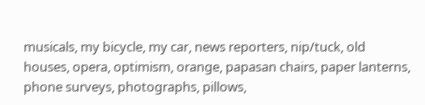musicals, my bicycle, my car, news reporters, nip/tuck, old houses, opera, optimism, orange, papasan chairs, paper lanterns, phone surveys, photographs, pillows,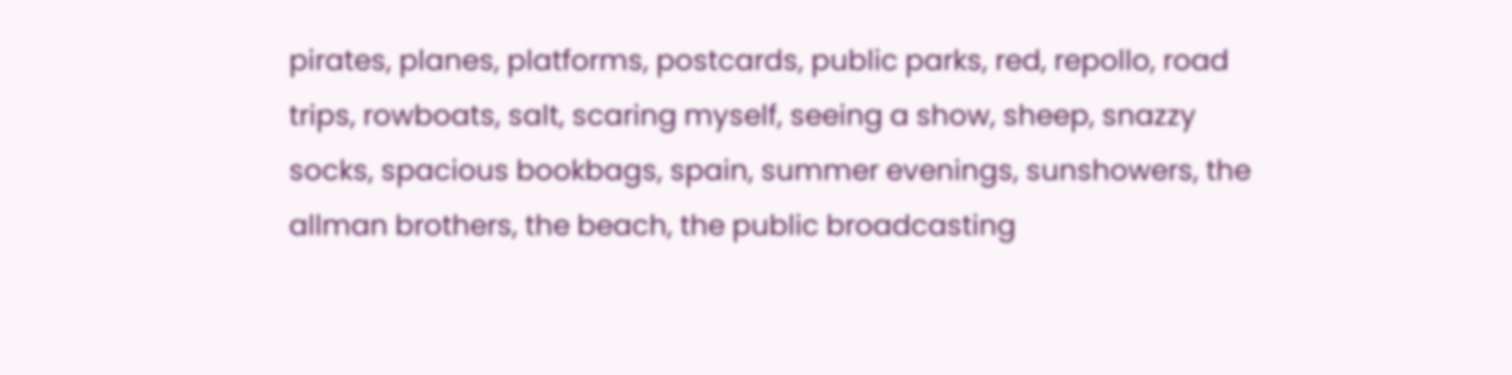pirates, planes, platforms, postcards, public parks, red, repollo, road trips, rowboats, salt, scaring myself, seeing a show, sheep, snazzy socks, spacious bookbags, spain, summer evenings, sunshowers, the allman brothers, the beach, the public broadcasting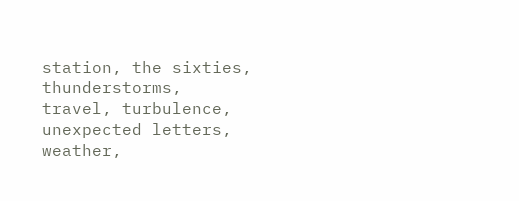station, the sixties, thunderstorms, travel, turbulence, unexpected letters, weather,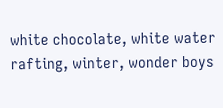white chocolate, white water rafting, winter, wonder boys